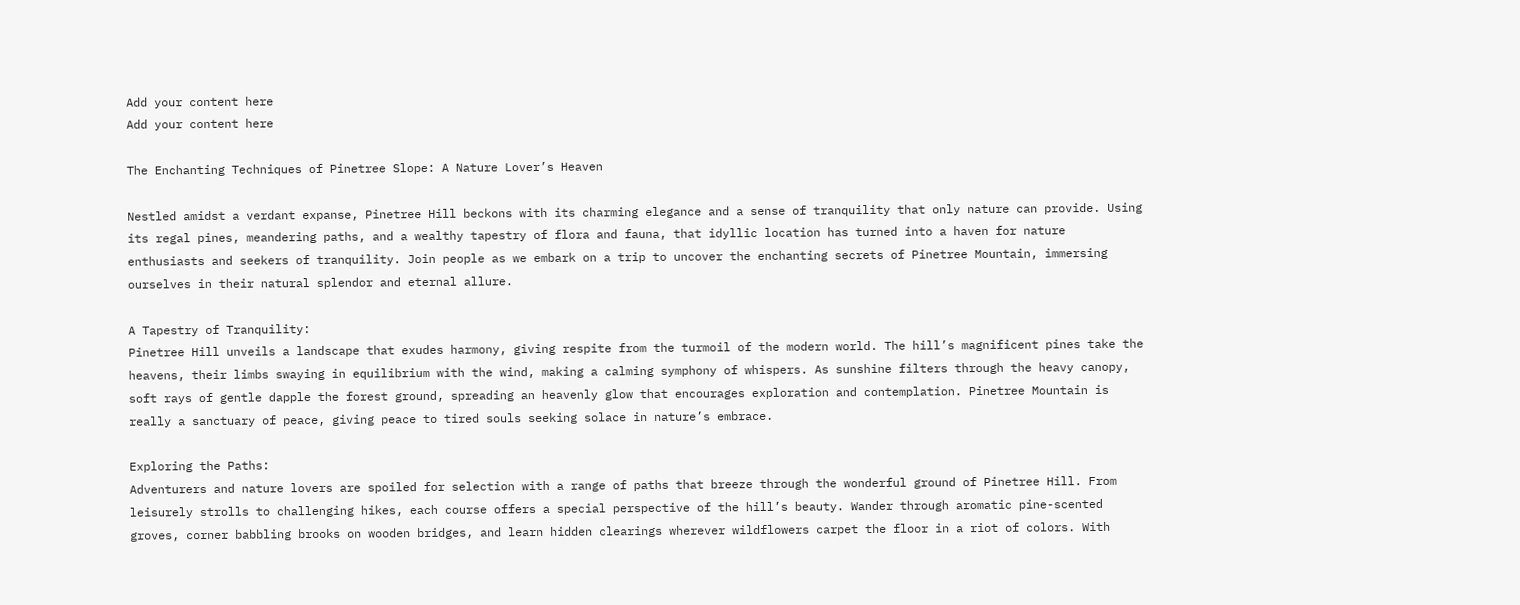Add your content here
Add your content here

The Enchanting Techniques of Pinetree Slope: A Nature Lover’s Heaven

Nestled amidst a verdant expanse, Pinetree Hill beckons with its charming elegance and a sense of tranquility that only nature can provide. Using its regal pines, meandering paths, and a wealthy tapestry of flora and fauna, that idyllic location has turned into a haven for nature enthusiasts and seekers of tranquility. Join people as we embark on a trip to uncover the enchanting secrets of Pinetree Mountain, immersing ourselves in their natural splendor and eternal allure.

A Tapestry of Tranquility:
Pinetree Hill unveils a landscape that exudes harmony, giving respite from the turmoil of the modern world. The hill’s magnificent pines take the heavens, their limbs swaying in equilibrium with the wind, making a calming symphony of whispers. As sunshine filters through the heavy canopy, soft rays of gentle dapple the forest ground, spreading an heavenly glow that encourages exploration and contemplation. Pinetree Mountain is really a sanctuary of peace, giving peace to tired souls seeking solace in nature’s embrace.

Exploring the Paths:
Adventurers and nature lovers are spoiled for selection with a range of paths that breeze through the wonderful ground of Pinetree Hill. From leisurely strolls to challenging hikes, each course offers a special perspective of the hill’s beauty. Wander through aromatic pine-scented groves, corner babbling brooks on wooden bridges, and learn hidden clearings wherever wildflowers carpet the floor in a riot of colors. With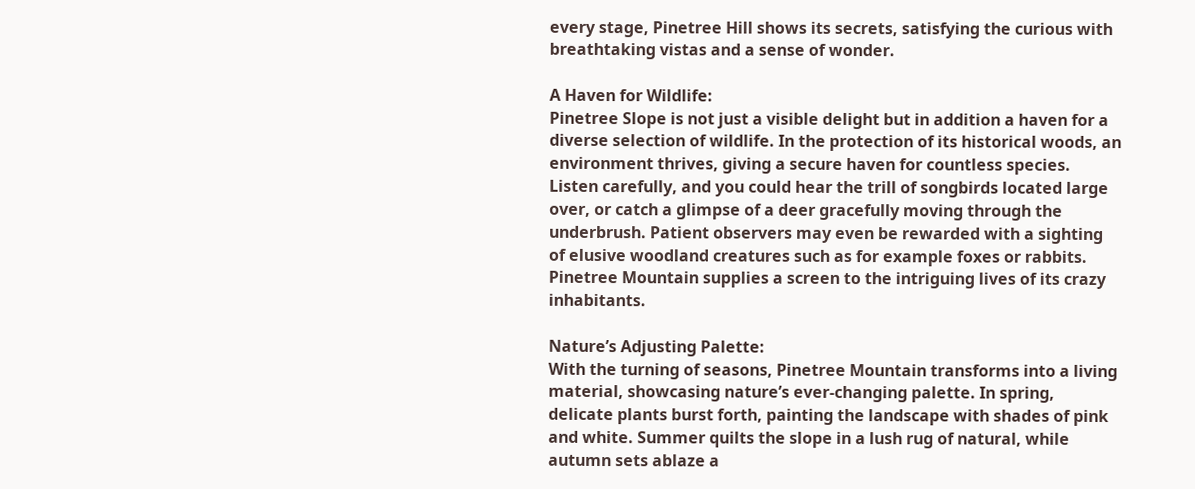every stage, Pinetree Hill shows its secrets, satisfying the curious with breathtaking vistas and a sense of wonder.

A Haven for Wildlife:
Pinetree Slope is not just a visible delight but in addition a haven for a diverse selection of wildlife. In the protection of its historical woods, an environment thrives, giving a secure haven for countless species. Listen carefully, and you could hear the trill of songbirds located large over, or catch a glimpse of a deer gracefully moving through the underbrush. Patient observers may even be rewarded with a sighting of elusive woodland creatures such as for example foxes or rabbits. Pinetree Mountain supplies a screen to the intriguing lives of its crazy inhabitants.

Nature’s Adjusting Palette:
With the turning of seasons, Pinetree Mountain transforms into a living material, showcasing nature’s ever-changing palette. In spring, delicate plants burst forth, painting the landscape with shades of pink and white. Summer quilts the slope in a lush rug of natural, while autumn sets ablaze a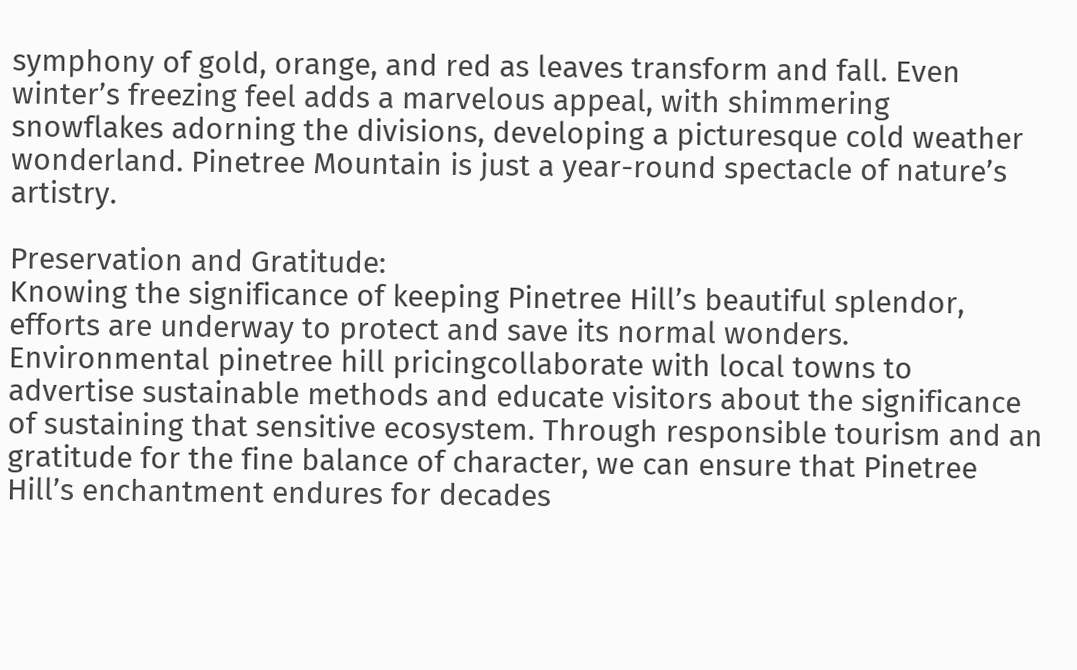symphony of gold, orange, and red as leaves transform and fall. Even winter’s freezing feel adds a marvelous appeal, with shimmering snowflakes adorning the divisions, developing a picturesque cold weather wonderland. Pinetree Mountain is just a year-round spectacle of nature’s artistry.

Preservation and Gratitude:
Knowing the significance of keeping Pinetree Hill’s beautiful splendor, efforts are underway to protect and save its normal wonders. Environmental pinetree hill pricingcollaborate with local towns to advertise sustainable methods and educate visitors about the significance of sustaining that sensitive ecosystem. Through responsible tourism and an gratitude for the fine balance of character, we can ensure that Pinetree Hill’s enchantment endures for decades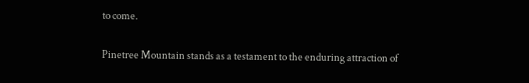to come.

Pinetree Mountain stands as a testament to the enduring attraction of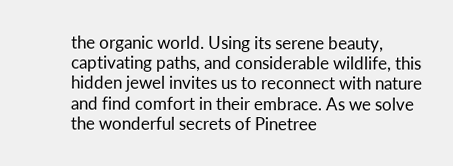the organic world. Using its serene beauty, captivating paths, and considerable wildlife, this hidden jewel invites us to reconnect with nature and find comfort in their embrace. As we solve the wonderful secrets of Pinetree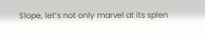Slope, let’s not only marvel at its splen